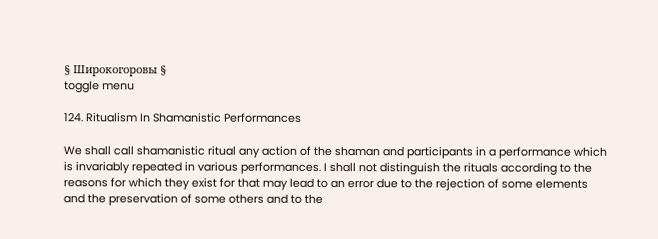§ Широкогоровы §
toggle menu

124. Ritualism In Shamanistic Performances

We shall call shamanistic ritual any action of the shaman and participants in a performance which is invariably repeated in various performances. I shall not distinguish the rituals according to the reasons for which they exist for that may lead to an error due to the rejection of some elements and the preservation of some others and to the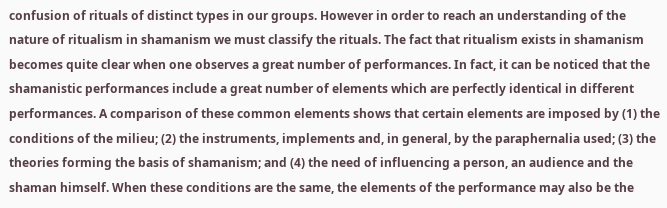confusion of rituals of distinct types in our groups. However in order to reach an understanding of the nature of ritualism in shamanism we must classify the rituals. The fact that ritualism exists in shamanism becomes quite clear when one observes a great number of performances. In fact, it can be noticed that the shamanistic performances include a great number of elements which are perfectly identical in different performances. A comparison of these common elements shows that certain elements are imposed by (1) the conditions of the milieu; (2) the instruments, implements and, in general, by the paraphernalia used; (3) the theories forming the basis of shamanism; and (4) the need of influencing a person, an audience and the shaman himself. When these conditions are the same, the elements of the performance may also be the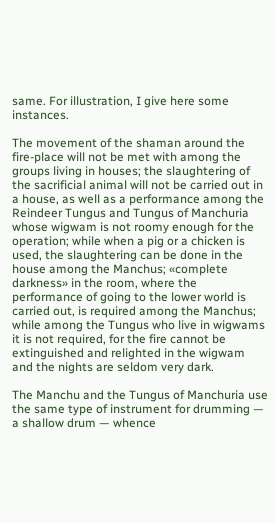same. For illustration, I give here some instances.

The movement of the shaman around the fire-place will not be met with among the groups living in houses; the slaughtering of the sacrificial animal will not be carried out in a house, as well as a performance among the Reindeer Tungus and Tungus of Manchuria whose wigwam is not roomy enough for the operation; while when a pig or a chicken is used, the slaughtering can be done in the house among the Manchus; «complete darkness» in the room, where the performance of going to the lower world is carried out, is required among the Manchus; while among the Tungus who live in wigwams it is not required, for the fire cannot be extinguished and relighted in the wigwam and the nights are seldom very dark.

The Manchu and the Tungus of Manchuria use the same type of instrument for drumming — a shallow drum — whence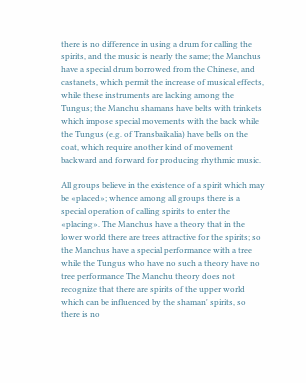there is no difference in using a drum for calling the spirits, and the music is nearly the same; the Manchus have a special drum borrowed from the Chinese, and castanets, which permit the increase of musical effects, while these instruments are lacking among the Tungus; the Manchu shamans have belts with trinkets which impose special movements with the back while the Tungus (e.g. of Transbaikalia) have bells on the coat, which require another kind of movement backward and forward for producing rhythmic music.

All groups believe in the existence of a spirit which may be «placed»; whence among all groups there is a special operation of calling spirits to enter the «placing». The Manchus have a theory that in the lower world there are trees attractive for the spirits; so the Manchus have a special performance with a tree while the Tungus who have no such a theory have no tree performance The Manchu theory does not recognize that there are spirits of the upper world which can be influenced by the shaman' spirits, so there is no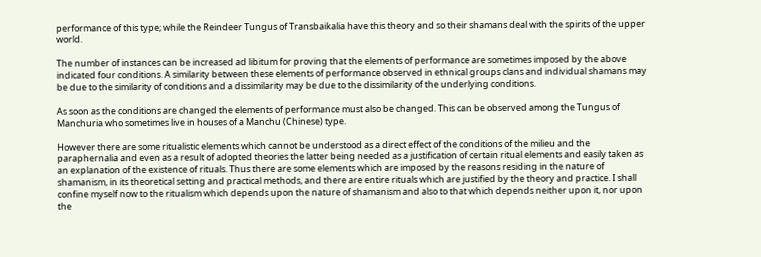performance of this type; while the Reindeer Tungus of Transbaikalia have this theory and so their shamans deal with the spirits of the upper world.

The number of instances can be increased ad libitum for proving that the elements of performance are sometimes imposed by the above indicated four conditions. A similarity between these elements of performance observed in ethnical groups clans and individual shamans may be due to the similarity of conditions and a dissimilarity may be due to the dissimilarity of the underlying conditions.

As soon as the conditions are changed the elements of performance must also be changed. This can be observed among the Tungus of Manchuria who sometimes live in houses of a Manchu (Chinese) type.

However there are some ritualistic elements which cannot be understood as a direct effect of the conditions of the milieu and the paraphernalia and even as a result of adopted theories the latter being needed as a justification of certain ritual elements and easily taken as an explanation of the existence of rituals. Thus there are some elements which are imposed by the reasons residing in the nature of shamanism, in its theoretical setting and practical methods, and there are entire rituals which are justified by the theory and practice. I shall confine myself now to the ritualism which depends upon the nature of shamanism and also to that which depends neither upon it, nor upon the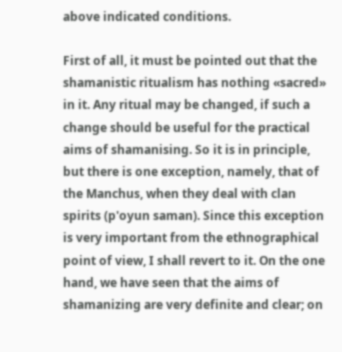above indicated conditions.

First of all, it must be pointed out that the shamanistic ritualism has nothing «sacred» in it. Any ritual may be changed, if such a change should be useful for the practical aims of shamanising. So it is in principle, but there is one exception, namely, that of the Manchus, when they deal with clan spirits (p'oyun saman). Since this exception is very important from the ethnographical point of view, I shall revert to it. On the one hand, we have seen that the aims of shamanizing are very definite and clear; on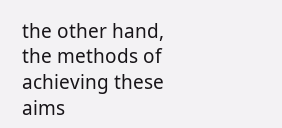the other hand, the methods of achieving these aims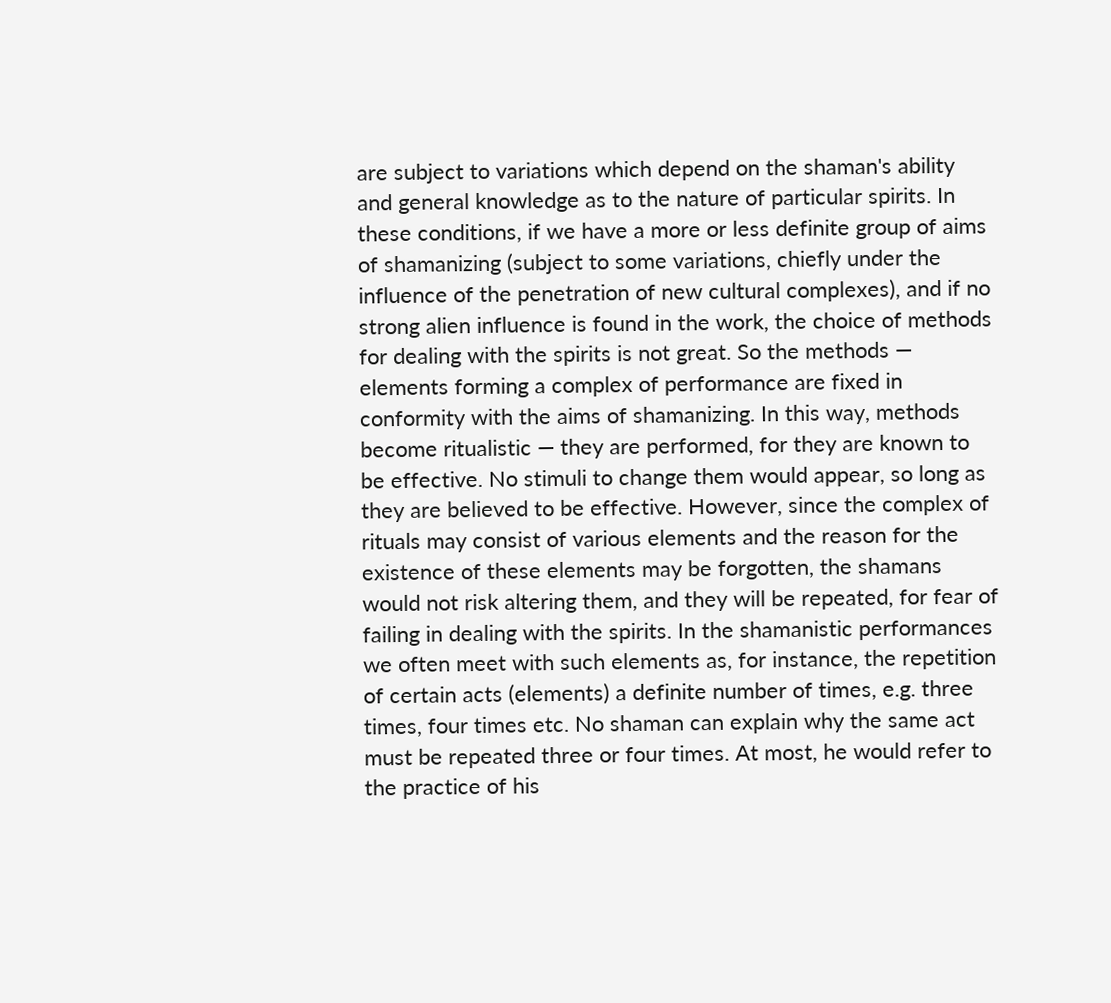are subject to variations which depend on the shaman's ability and general knowledge as to the nature of particular spirits. In these conditions, if we have a more or less definite group of aims of shamanizing (subject to some variations, chiefly under the influence of the penetration of new cultural complexes), and if no strong alien influence is found in the work, the choice of methods for dealing with the spirits is not great. So the methods — elements forming a complex of performance are fixed in conformity with the aims of shamanizing. In this way, methods become ritualistic — they are performed, for they are known to be effective. No stimuli to change them would appear, so long as they are believed to be effective. However, since the complex of rituals may consist of various elements and the reason for the existence of these elements may be forgotten, the shamans would not risk altering them, and they will be repeated, for fear of failing in dealing with the spirits. In the shamanistic performances we often meet with such elements as, for instance, the repetition of certain acts (elements) a definite number of times, e.g. three times, four times etc. No shaman can explain why the same act must be repeated three or four times. At most, he would refer to the practice of his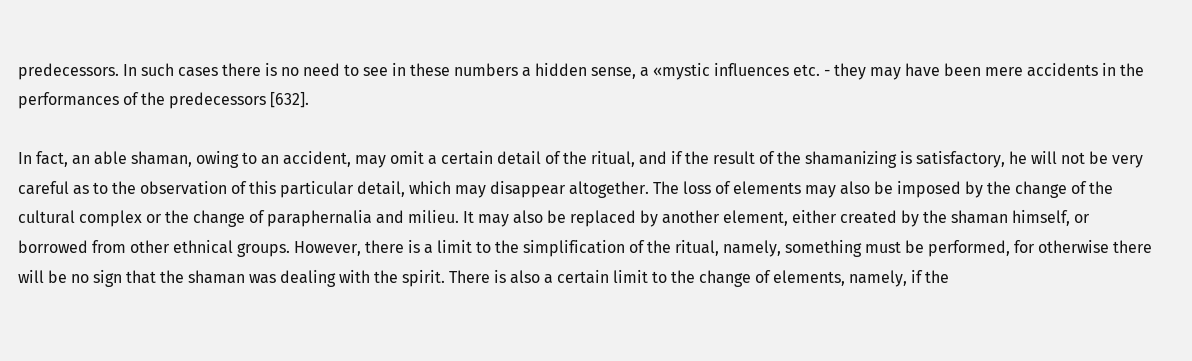predecessors. In such cases there is no need to see in these numbers a hidden sense, a «mystic influences etc. - they may have been mere accidents in the performances of the predecessors [632].

In fact, an able shaman, owing to an accident, may omit a certain detail of the ritual, and if the result of the shamanizing is satisfactory, he will not be very careful as to the observation of this particular detail, which may disappear altogether. The loss of elements may also be imposed by the change of the cultural complex or the change of paraphernalia and milieu. It may also be replaced by another element, either created by the shaman himself, or borrowed from other ethnical groups. However, there is a limit to the simplification of the ritual, namely, something must be performed, for otherwise there will be no sign that the shaman was dealing with the spirit. There is also a certain limit to the change of elements, namely, if the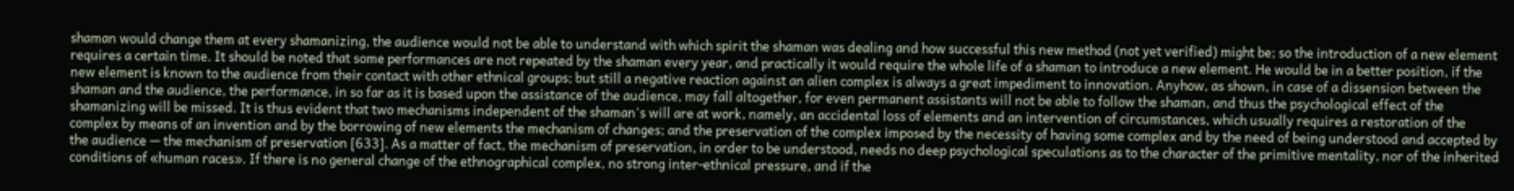shaman would change them at every shamanizing, the audience would not be able to understand with which spirit the shaman was dealing and how successful this new method (not yet verified) might be; so the introduction of a new element requires a certain time. It should be noted that some performances are not repeated by the shaman every year, and practically it would require the whole life of a shaman to introduce a new element. He would be in a better position, if the new element is known to the audience from their contact with other ethnical groups; but still a negative reaction against an alien complex is always a great impediment to innovation. Anyhow, as shown, in case of a dissension between the shaman and the audience, the performance, in so far as it is based upon the assistance of the audience, may fall altogether, for even permanent assistants will not be able to follow the shaman, and thus the psychological effect of the shamanizing will be missed. It is thus evident that two mechanisms independent of the shaman's will are at work, namely, an accidental loss of elements and an intervention of circumstances, which usually requires a restoration of the complex by means of an invention and by the borrowing of new elements the mechanism of changes; and the preservation of the complex imposed by the necessity of having some complex and by the need of being understood and accepted by the audience — the mechanism of preservation [633]. As a matter of fact, the mechanism of preservation, in order to be understood, needs no deep psychological speculations as to the character of the primitive mentality, nor of the inherited conditions of «human races». If there is no general change of the ethnographical complex, no strong inter-ethnical pressure, and if the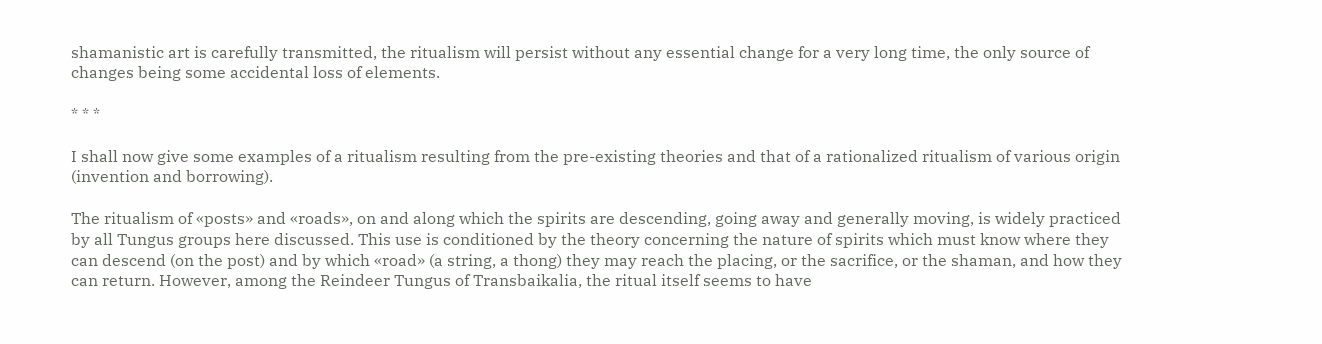shamanistic art is carefully transmitted, the ritualism will persist without any essential change for a very long time, the only source of changes being some accidental loss of elements.

* * *

I shall now give some examples of a ritualism resulting from the pre-existing theories and that of a rationalized ritualism of various origin (invention and borrowing).

The ritualism of «posts» and «roads», on and along which the spirits are descending, going away and generally moving, is widely practiced by all Tungus groups here discussed. This use is conditioned by the theory concerning the nature of spirits which must know where they can descend (on the post) and by which «road» (a string, a thong) they may reach the placing, or the sacrifice, or the shaman, and how they can return. However, among the Reindeer Tungus of Transbaikalia, the ritual itself seems to have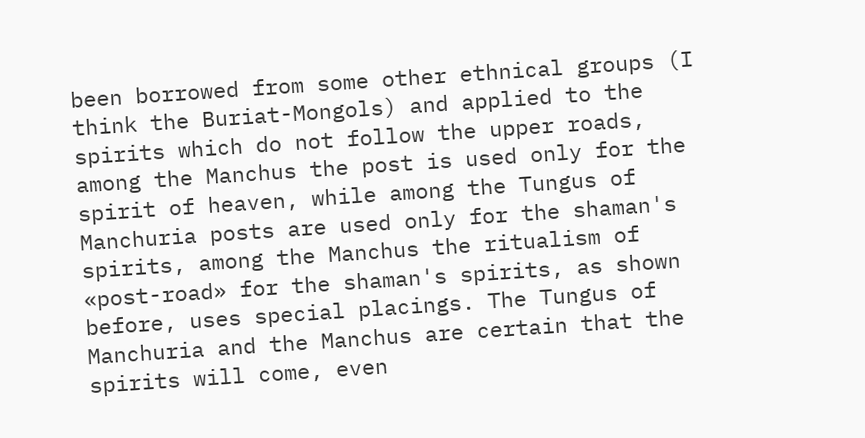been borrowed from some other ethnical groups (I think the Buriat-Mongols) and applied to the spirits which do not follow the upper roads, among the Manchus the post is used only for the spirit of heaven, while among the Tungus of Manchuria posts are used only for the shaman's spirits, among the Manchus the ritualism of «post-road» for the shaman's spirits, as shown before, uses special placings. The Tungus of Manchuria and the Manchus are certain that the spirits will come, even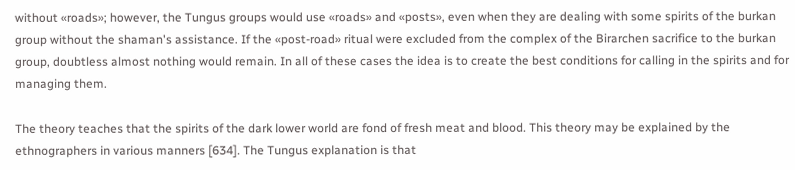without «roads»; however, the Tungus groups would use «roads» and «posts», even when they are dealing with some spirits of the burkan group without the shaman's assistance. If the «post-road» ritual were excluded from the complex of the Birarchen sacrifice to the burkan group, doubtless almost nothing would remain. In all of these cases the idea is to create the best conditions for calling in the spirits and for managing them.

The theory teaches that the spirits of the dark lower world are fond of fresh meat and blood. This theory may be explained by the ethnographers in various manners [634]. The Tungus explanation is that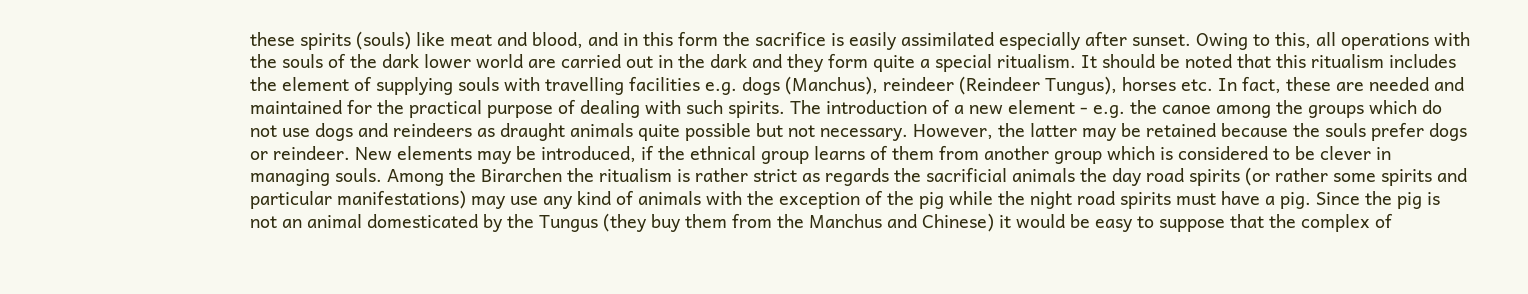these spirits (souls) like meat and blood, and in this form the sacrifice is easily assimilated especially after sunset. Owing to this, all operations with the souls of the dark lower world are carried out in the dark and they form quite a special ritualism. It should be noted that this ritualism includes the element of supplying souls with travelling facilities e.g. dogs (Manchus), reindeer (Reindeer Tungus), horses etc. In fact, these are needed and maintained for the practical purpose of dealing with such spirits. The introduction of a new element - e.g. the canoe among the groups which do not use dogs and reindeers as draught animals quite possible but not necessary. However, the latter may be retained because the souls prefer dogs or reindeer. New elements may be introduced, if the ethnical group learns of them from another group which is considered to be clever in managing souls. Among the Birarchen the ritualism is rather strict as regards the sacrificial animals the day road spirits (or rather some spirits and particular manifestations) may use any kind of animals with the exception of the pig while the night road spirits must have a pig. Since the pig is not an animal domesticated by the Tungus (they buy them from the Manchus and Chinese) it would be easy to suppose that the complex of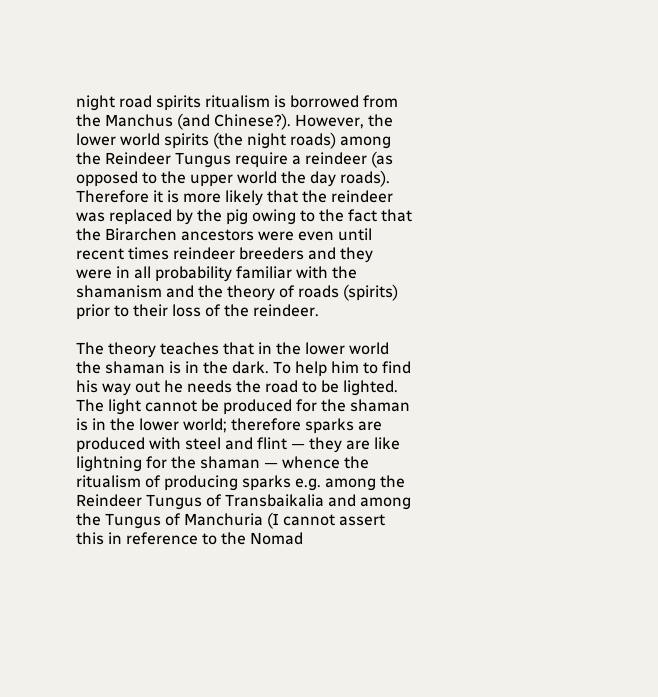night road spirits ritualism is borrowed from the Manchus (and Chinese?). However, the lower world spirits (the night roads) among the Reindeer Tungus require a reindeer (as opposed to the upper world the day roads). Therefore it is more likely that the reindeer was replaced by the pig owing to the fact that the Birarchen ancestors were even until recent times reindeer breeders and they were in all probability familiar with the shamanism and the theory of roads (spirits) prior to their loss of the reindeer.

The theory teaches that in the lower world the shaman is in the dark. To help him to find his way out he needs the road to be lighted. The light cannot be produced for the shaman is in the lower world; therefore sparks are produced with steel and flint — they are like lightning for the shaman — whence the ritualism of producing sparks e.g. among the Reindeer Tungus of Transbaikalia and among the Tungus of Manchuria (I cannot assert this in reference to the Nomad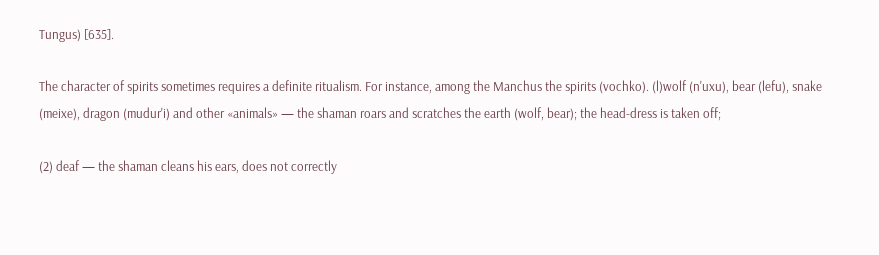Tungus) [635].

The character of spirits sometimes requires a definite ritualism. For instance, among the Manchus the spirits (vochko). (l)wolf (n'uxu), bear (lefu), snake (meixe), dragon (mudur'i) and other «animals» — the shaman roars and scratches the earth (wolf, bear); the head-dress is taken off;

(2) deaf — the shaman cleans his ears, does not correctly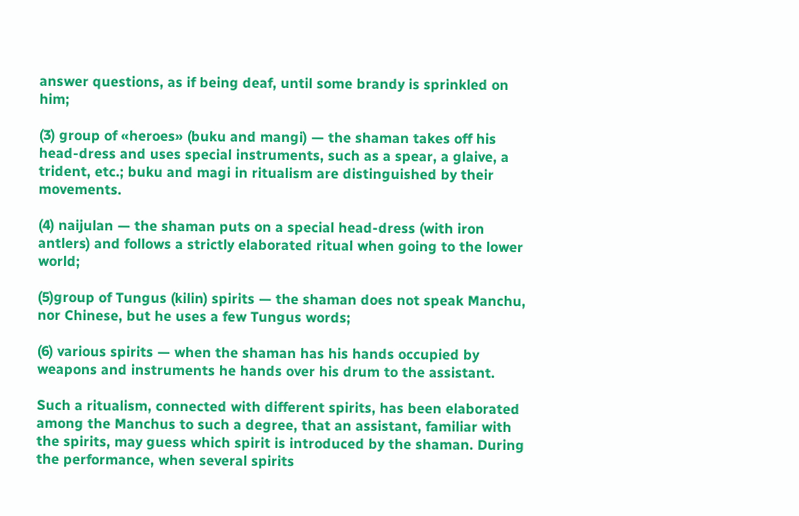answer questions, as if being deaf, until some brandy is sprinkled on him;

(3) group of «heroes» (buku and mangi) — the shaman takes off his head-dress and uses special instruments, such as a spear, a glaive, a trident, etc.; buku and magi in ritualism are distinguished by their movements.

(4) naijulan — the shaman puts on a special head-dress (with iron antlers) and follows a strictly elaborated ritual when going to the lower world;

(5)group of Tungus (kilin) spirits — the shaman does not speak Manchu, nor Chinese, but he uses a few Tungus words;

(6) various spirits — when the shaman has his hands occupied by weapons and instruments he hands over his drum to the assistant.

Such a ritualism, connected with different spirits, has been elaborated among the Manchus to such a degree, that an assistant, familiar with the spirits, may guess which spirit is introduced by the shaman. During the performance, when several spirits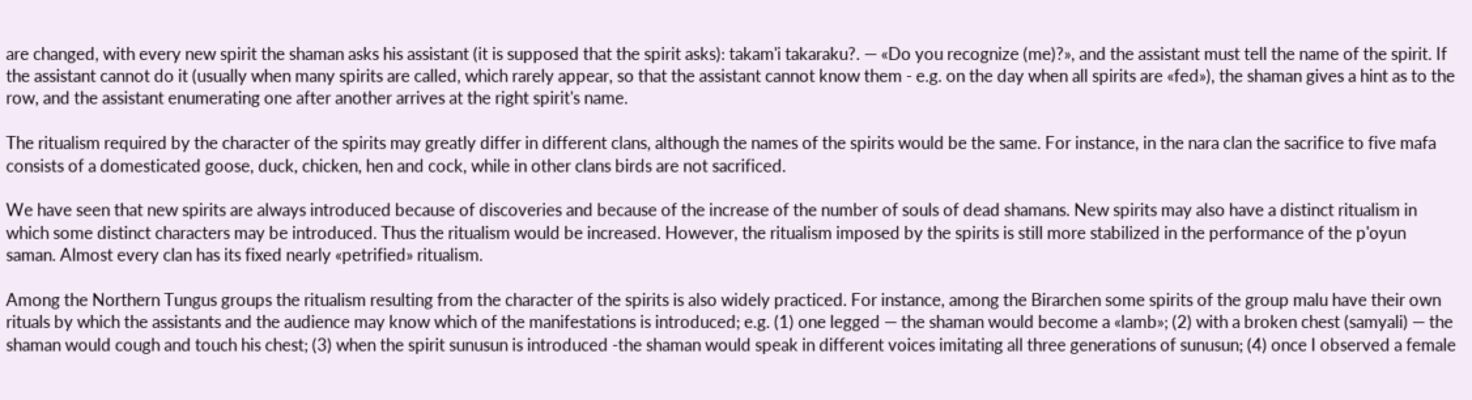are changed, with every new spirit the shaman asks his assistant (it is supposed that the spirit asks): takam'i takaraku?. — «Do you recognize (me)?», and the assistant must tell the name of the spirit. If the assistant cannot do it (usually when many spirits are called, which rarely appear, so that the assistant cannot know them - e.g. on the day when all spirits are «fed»), the shaman gives a hint as to the row, and the assistant enumerating one after another arrives at the right spirit's name.

The ritualism required by the character of the spirits may greatly differ in different clans, although the names of the spirits would be the same. For instance, in the nara clan the sacrifice to five mafa consists of a domesticated goose, duck, chicken, hen and cock, while in other clans birds are not sacrificed.

We have seen that new spirits are always introduced because of discoveries and because of the increase of the number of souls of dead shamans. New spirits may also have a distinct ritualism in which some distinct characters may be introduced. Thus the ritualism would be increased. However, the ritualism imposed by the spirits is still more stabilized in the performance of the p'oyun saman. Almost every clan has its fixed nearly «petrified» ritualism.

Among the Northern Tungus groups the ritualism resulting from the character of the spirits is also widely practiced. For instance, among the Birarchen some spirits of the group malu have their own rituals by which the assistants and the audience may know which of the manifestations is introduced; e.g. (1) one legged — the shaman would become a «lamb»; (2) with a broken chest (samyali) — the shaman would cough and touch his chest; (3) when the spirit sunusun is introduced -the shaman would speak in different voices imitating all three generations of sunusun; (4) once I observed a female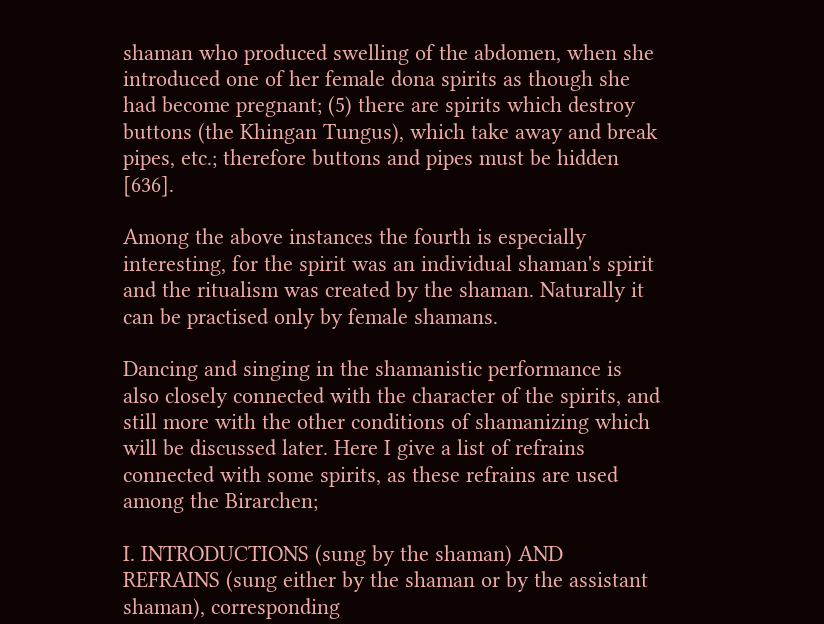shaman who produced swelling of the abdomen, when she introduced one of her female dona spirits as though she had become pregnant; (5) there are spirits which destroy buttons (the Khingan Tungus), which take away and break pipes, etc.; therefore buttons and pipes must be hidden [636].

Among the above instances the fourth is especially interesting, for the spirit was an individual shaman's spirit and the ritualism was created by the shaman. Naturally it can be practised only by female shamans.

Dancing and singing in the shamanistic performance is also closely connected with the character of the spirits, and still more with the other conditions of shamanizing which will be discussed later. Here I give a list of refrains connected with some spirits, as these refrains are used among the Birarchen;

I. INTRODUCTIONS (sung by the shaman) AND REFRAINS (sung either by the shaman or by the assistant shaman), corresponding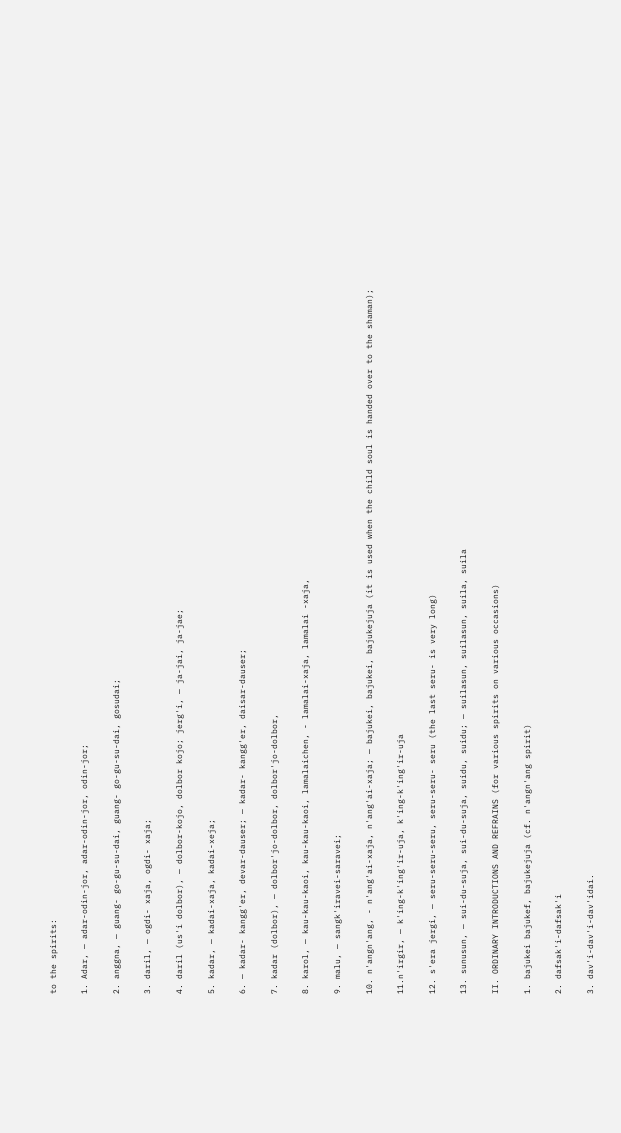to the spirits:

1. Adar, — adar-odin-jor, adar-odin-jor, odin-jor;

2. anggna, — guang- go-gu-su-dai, guang- go-gu-su-dai, gosudai;

3. daril, — ogdi- xaja, ogdi- xaja;

4. daril (us'i dolbor), — dolbor-kojo, dolbor kojo; jerg'i, — ja-jai, ja-jae;

5. kadar, — kadai-xaja, kadai-xeja;

6. — kadar- kangg'er, devar-dauser; — kadar- kangg'er, daisar-dauser;

7. kadar (dolbor), — dolbor'jo-dolbor, dolbor'jo-dolbor,

8. karol, — kau-kau-kaoi, kau-kau-kaoi, lamalaichen, - lamalai-xaja, lamalai -xaja,

9. malu, — sangk'iravei-saravei;

10. n'angn'ang, - n'ang'ai-xaja, n'ang'ai-xaja; — bajukei, bajukei, bajukejuja (it is used when the child soul is handed over to the shaman);

11.n'irgir, — k'ing-k'ing'ir-uja, k'ing-k'ing'ir-uja

12. s'era jergi, — seru-seru-seru, seru-seru- seru (the last seru- is very long)

13. sunusun, — sui-du-suja, sui-du-suja, suidu, suidu; — suilasun, suilasun, suila, suila

II. ORDINARY INTRODUCTIONS AND REFRAINS (for various spirits on various occasions)

1. bajukei bajukef, bajukejuja (cf. n'angn'ang spirit)

2. dafsak'i-dafsak'i

3. dav'i-dav'i-dav'idai.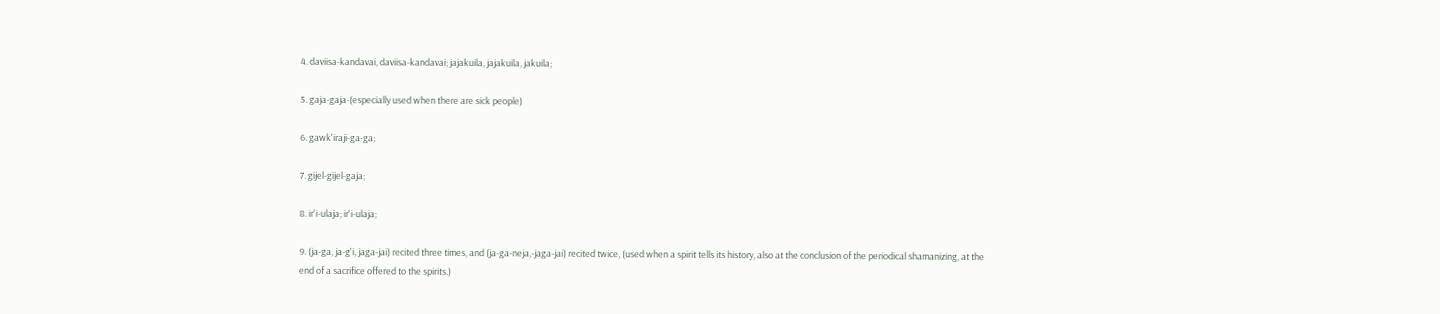4. daviisa-kandavai, daviisa-kandavai; jajakuila, jajakuila, jakuila;

5. gaja-gaja-(especially used when there are sick people)

6. gawk'iraji-ga-ga;

7. gijel-gijel-gaja;

8. ir'i-ulaja; ir'i-ulaja;

9. (ja-ga, ja-g'i, jaga-jai) recited three times, and (ja-ga-neja,-jaga-jai) recited twice, (used when a spirit tells its history, also at the conclusion of the periodical shamanizing, at the end of a sacrifice offered to the spirits.)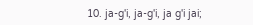10. ja-g'i, ja-g'i, ja g'i jai;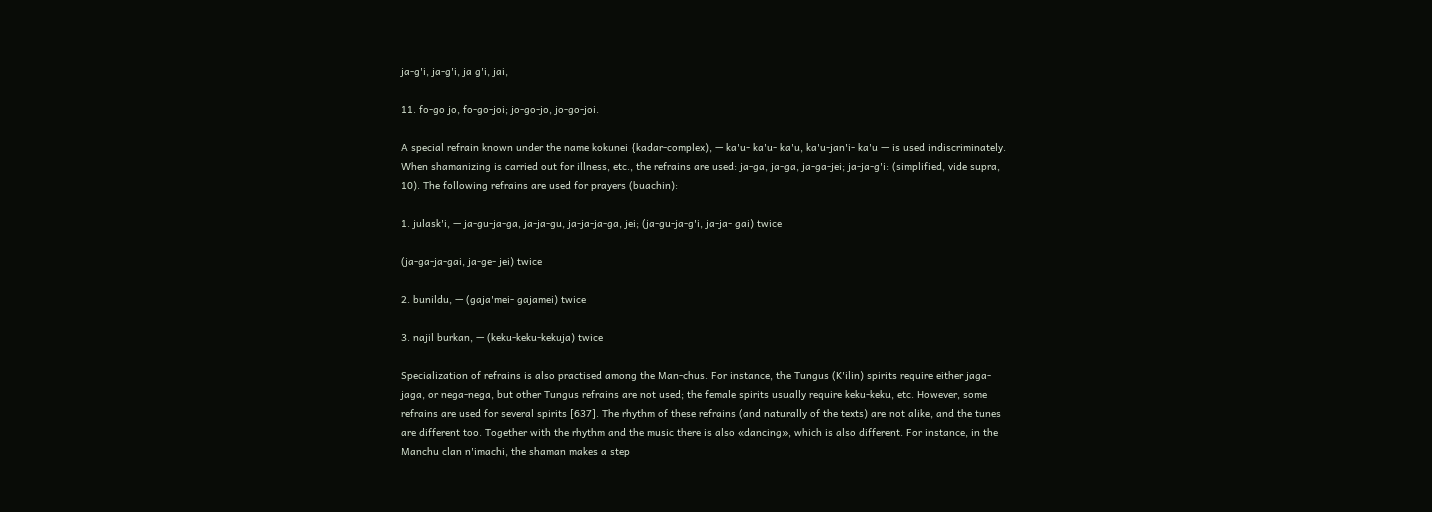ja-g'i, ja-g'i, ja g'i, jai,

11. fo-go jo, fo-go-joi; jo-go-jo, jo-go-joi.

A special refrain known under the name kokunei {kadar-complex), — ka'u- ka'u- ka'u, ka'u-jan'i- ka'u — is used indiscriminately. When shamanizing is carried out for illness, etc., the refrains are used: ja-ga, ja-ga, ja-ga-jei; ja-ja-g'i: (simplified, vide supra, 10). The following refrains are used for prayers (buachin):

1. julask'i, — ja-gu-ja-ga, ja-ja-gu, ja-ja-ja-ga, jei; (ja-gu-ja-g'i, ja-ja- gai) twice

(ja-ga-ja-gai, ja-ge- jei) twice

2. bunildu, — (gaja'mei- gajamei) twice

3. najil burkan, — (keku-keku-kekuja) twice

Specialization of refrains is also practised among the Man-chus. For instance, the Tungus (K'ilin) spirits require either jaga-jaga, or nega-nega, but other Tungus refrains are not used; the female spirits usually require keku-keku, etc. However, some refrains are used for several spirits [637]. The rhythm of these refrains (and naturally of the texts) are not alike, and the tunes are different too. Together with the rhythm and the music there is also «dancing», which is also different. For instance, in the Manchu clan n'imachi, the shaman makes a step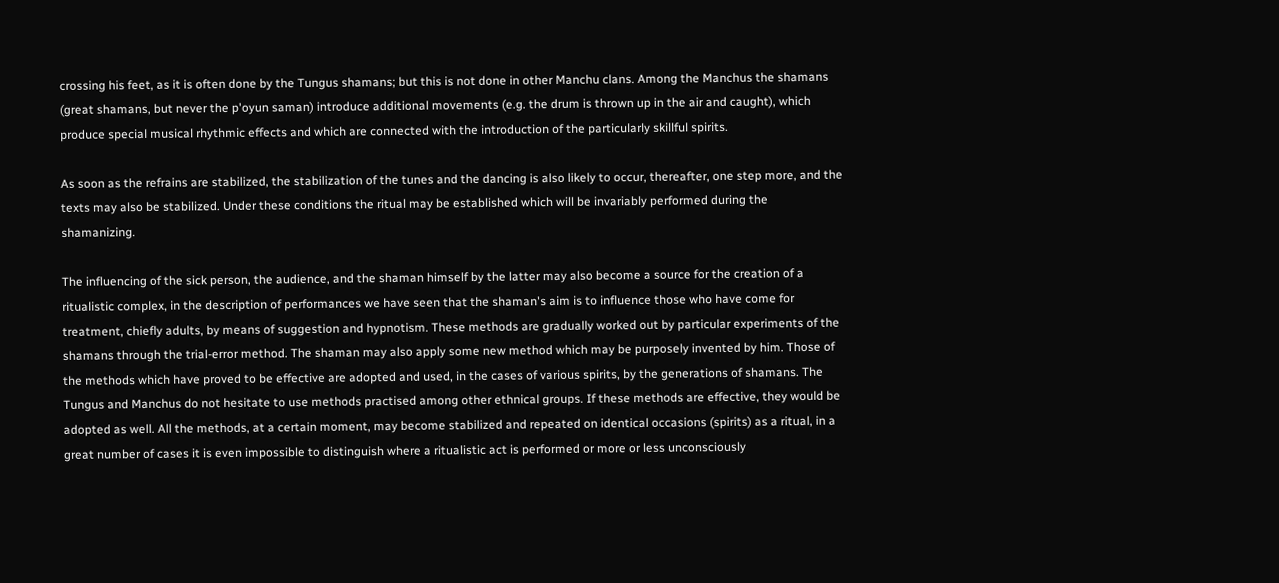crossing his feet, as it is often done by the Tungus shamans; but this is not done in other Manchu clans. Among the Manchus the shamans (great shamans, but never the p'oyun saman) introduce additional movements (e.g. the drum is thrown up in the air and caught), which produce special musical rhythmic effects and which are connected with the introduction of the particularly skillful spirits.

As soon as the refrains are stabilized, the stabilization of the tunes and the dancing is also likely to occur, thereafter, one step more, and the texts may also be stabilized. Under these conditions the ritual may be established which will be invariably performed during the shamanizing.

The influencing of the sick person, the audience, and the shaman himself by the latter may also become a source for the creation of a ritualistic complex, in the description of performances we have seen that the shaman's aim is to influence those who have come for treatment, chiefly adults, by means of suggestion and hypnotism. These methods are gradually worked out by particular experiments of the shamans through the trial-error method. The shaman may also apply some new method which may be purposely invented by him. Those of the methods which have proved to be effective are adopted and used, in the cases of various spirits, by the generations of shamans. The Tungus and Manchus do not hesitate to use methods practised among other ethnical groups. If these methods are effective, they would be adopted as well. All the methods, at a certain moment, may become stabilized and repeated on identical occasions (spirits) as a ritual, in a great number of cases it is even impossible to distinguish where a ritualistic act is performed or more or less unconsciously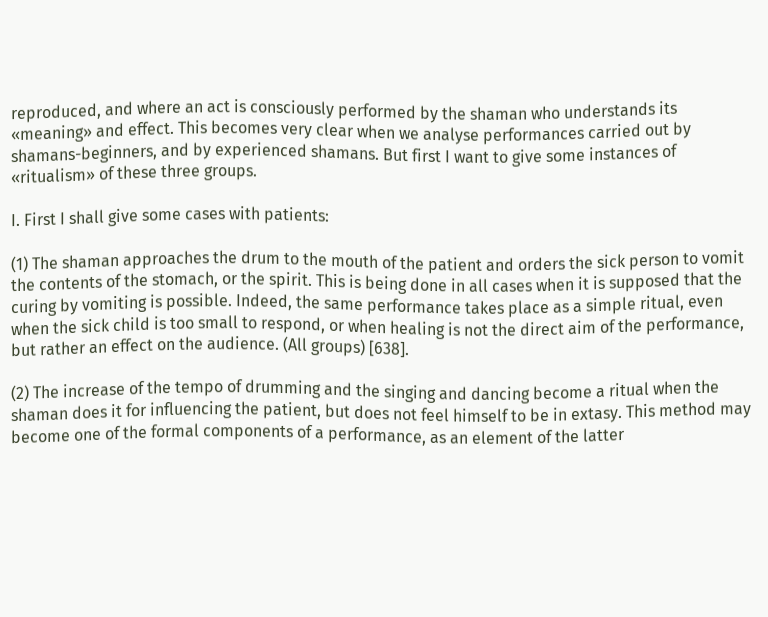reproduced, and where an act is consciously performed by the shaman who understands its «meaning» and effect. This becomes very clear when we analyse performances carried out by shamans-beginners, and by experienced shamans. But first I want to give some instances of «ritualism» of these three groups.

I. First I shall give some cases with patients:

(1) The shaman approaches the drum to the mouth of the patient and orders the sick person to vomit the contents of the stomach, or the spirit. This is being done in all cases when it is supposed that the curing by vomiting is possible. Indeed, the same performance takes place as a simple ritual, even when the sick child is too small to respond, or when healing is not the direct aim of the performance, but rather an effect on the audience. (All groups) [638].

(2) The increase of the tempo of drumming and the singing and dancing become a ritual when the shaman does it for influencing the patient, but does not feel himself to be in extasy. This method may become one of the formal components of a performance, as an element of the latter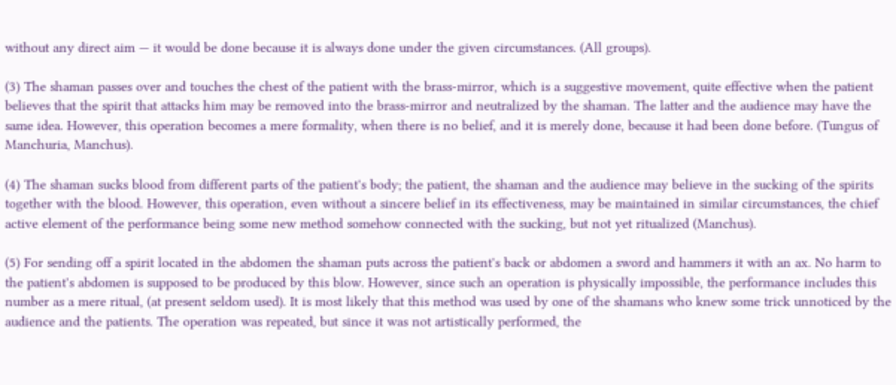without any direct aim — it would be done because it is always done under the given circumstances. (All groups).

(3) The shaman passes over and touches the chest of the patient with the brass-mirror, which is a suggestive movement, quite effective when the patient believes that the spirit that attacks him may be removed into the brass-mirror and neutralized by the shaman. The latter and the audience may have the same idea. However, this operation becomes a mere formality, when there is no belief, and it is merely done, because it had been done before. (Tungus of Manchuria, Manchus).

(4) The shaman sucks blood from different parts of the patient's body; the patient, the shaman and the audience may believe in the sucking of the spirits together with the blood. However, this operation, even without a sincere belief in its effectiveness, may be maintained in similar circumstances, the chief active element of the performance being some new method somehow connected with the sucking, but not yet ritualized (Manchus).

(5) For sending off a spirit located in the abdomen the shaman puts across the patient's back or abdomen a sword and hammers it with an ax. No harm to the patient's abdomen is supposed to be produced by this blow. However, since such an operation is physically impossible, the performance includes this number as a mere ritual, (at present seldom used). It is most likely that this method was used by one of the shamans who knew some trick unnoticed by the audience and the patients. The operation was repeated, but since it was not artistically performed, the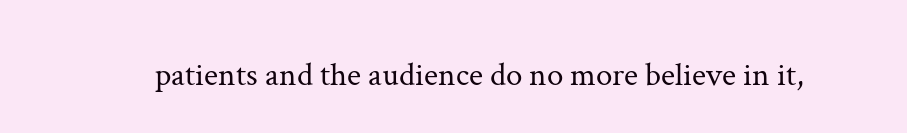patients and the audience do no more believe in it,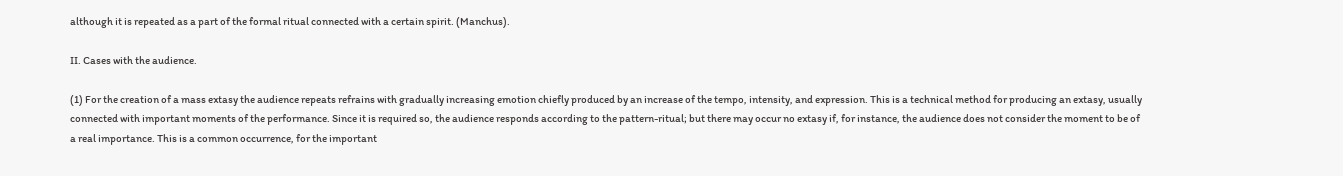although it is repeated as a part of the formal ritual connected with a certain spirit. (Manchus).

II. Cases with the audience.

(1) For the creation of a mass extasy the audience repeats refrains with gradually increasing emotion chiefly produced by an increase of the tempo, intensity, and expression. This is a technical method for producing an extasy, usually connected with important moments of the performance. Since it is required so, the audience responds according to the pattern-ritual; but there may occur no extasy if, for instance, the audience does not consider the moment to be of a real importance. This is a common occurrence, for the important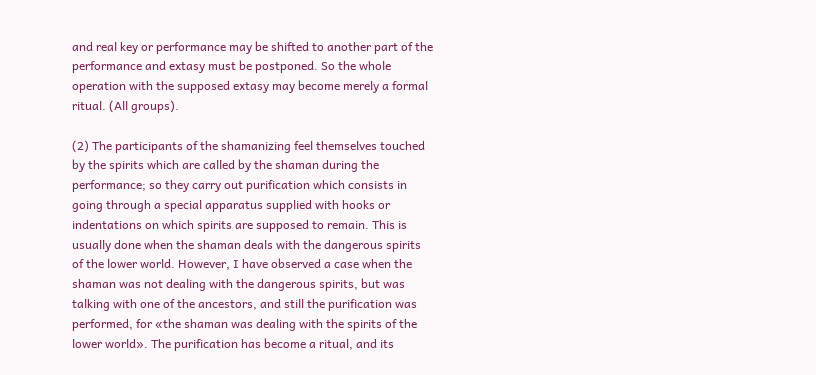and real key or performance may be shifted to another part of the performance and extasy must be postponed. So the whole operation with the supposed extasy may become merely a formal ritual. (All groups).

(2) The participants of the shamanizing feel themselves touched by the spirits which are called by the shaman during the performance; so they carry out purification which consists in going through a special apparatus supplied with hooks or indentations on which spirits are supposed to remain. This is usually done when the shaman deals with the dangerous spirits of the lower world. However, I have observed a case when the shaman was not dealing with the dangerous spirits, but was talking with one of the ancestors, and still the purification was performed, for «the shaman was dealing with the spirits of the lower world». The purification has become a ritual, and its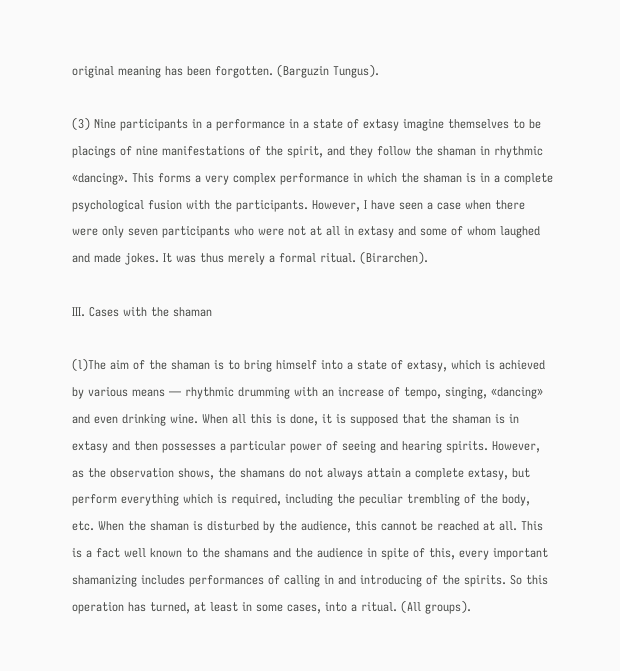original meaning has been forgotten. (Barguzin Tungus).

(3) Nine participants in a performance in a state of extasy imagine themselves to be placings of nine manifestations of the spirit, and they follow the shaman in rhythmic «dancing». This forms a very complex performance in which the shaman is in a complete psychological fusion with the participants. However, I have seen a case when there were only seven participants who were not at all in extasy and some of whom laughed and made jokes. It was thus merely a formal ritual. (Birarchen).

III. Cases with the shaman

(l)The aim of the shaman is to bring himself into a state of extasy, which is achieved by various means — rhythmic drumming with an increase of tempo, singing, «dancing» and even drinking wine. When all this is done, it is supposed that the shaman is in extasy and then possesses a particular power of seeing and hearing spirits. However, as the observation shows, the shamans do not always attain a complete extasy, but perform everything which is required, including the peculiar trembling of the body, etc. When the shaman is disturbed by the audience, this cannot be reached at all. This is a fact well known to the shamans and the audience in spite of this, every important shamanizing includes performances of calling in and introducing of the spirits. So this operation has turned, at least in some cases, into a ritual. (All groups).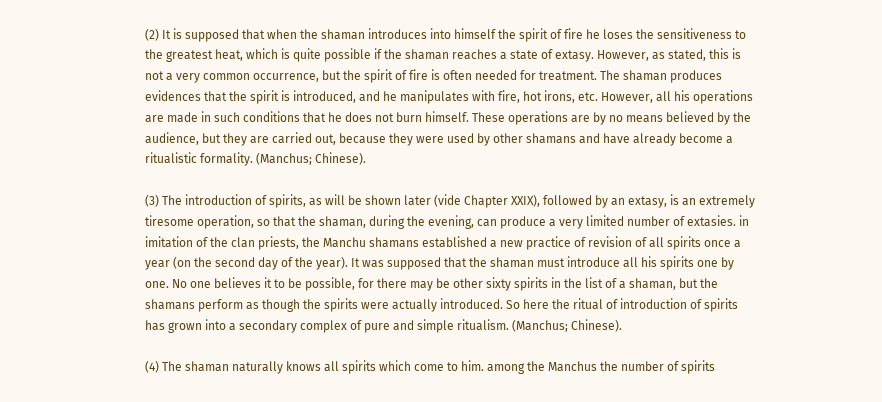(2) It is supposed that when the shaman introduces into himself the spirit of fire he loses the sensitiveness to the greatest heat, which is quite possible if the shaman reaches a state of extasy. However, as stated, this is not a very common occurrence, but the spirit of fire is often needed for treatment. The shaman produces evidences that the spirit is introduced, and he manipulates with fire, hot irons, etc. However, all his operations are made in such conditions that he does not burn himself. These operations are by no means believed by the audience, but they are carried out, because they were used by other shamans and have already become a ritualistic formality. (Manchus; Chinese).

(3) The introduction of spirits, as will be shown later (vide Chapter XXIX), followed by an extasy, is an extremely tiresome operation, so that the shaman, during the evening, can produce a very limited number of extasies. in imitation of the clan priests, the Manchu shamans established a new practice of revision of all spirits once a year (on the second day of the year). It was supposed that the shaman must introduce all his spirits one by one. No one believes it to be possible, for there may be other sixty spirits in the list of a shaman, but the shamans perform as though the spirits were actually introduced. So here the ritual of introduction of spirits has grown into a secondary complex of pure and simple ritualism. (Manchus; Chinese).

(4) The shaman naturally knows all spirits which come to him. among the Manchus the number of spirits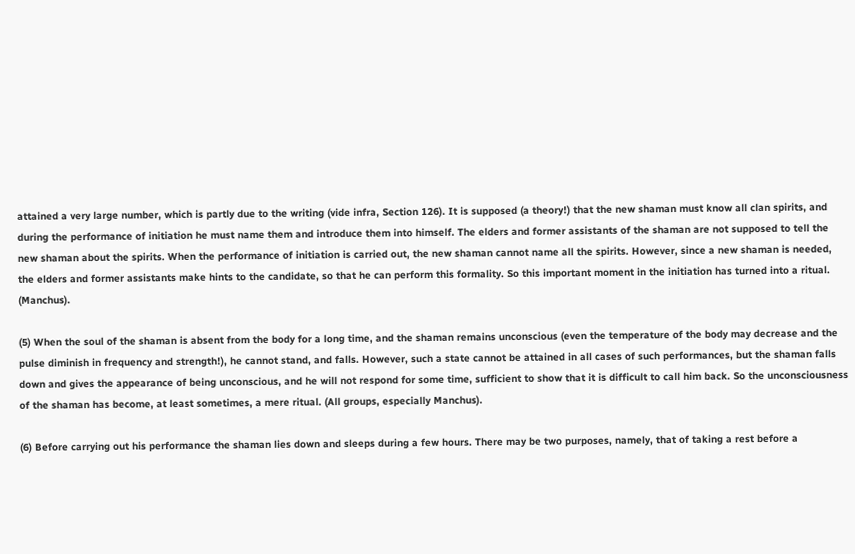attained a very large number, which is partly due to the writing (vide infra, Section 126). It is supposed (a theory!) that the new shaman must know all clan spirits, and during the performance of initiation he must name them and introduce them into himself. The elders and former assistants of the shaman are not supposed to tell the new shaman about the spirits. When the performance of initiation is carried out, the new shaman cannot name all the spirits. However, since a new shaman is needed, the elders and former assistants make hints to the candidate, so that he can perform this formality. So this important moment in the initiation has turned into a ritual. (Manchus).

(5) When the soul of the shaman is absent from the body for a long time, and the shaman remains unconscious (even the temperature of the body may decrease and the pulse diminish in frequency and strength!), he cannot stand, and falls. However, such a state cannot be attained in all cases of such performances, but the shaman falls down and gives the appearance of being unconscious, and he will not respond for some time, sufficient to show that it is difficult to call him back. So the unconsciousness of the shaman has become, at least sometimes, a mere ritual. (All groups, especially Manchus).

(6) Before carrying out his performance the shaman lies down and sleeps during a few hours. There may be two purposes, namely, that of taking a rest before a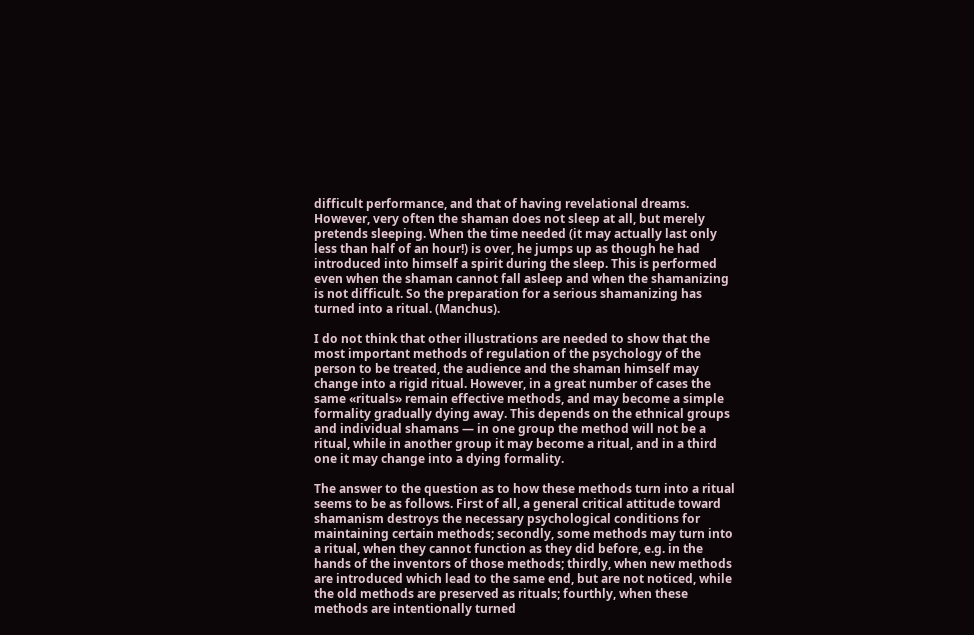difficult performance, and that of having revelational dreams. However, very often the shaman does not sleep at all, but merely pretends sleeping. When the time needed (it may actually last only less than half of an hour!) is over, he jumps up as though he had introduced into himself a spirit during the sleep. This is performed even when the shaman cannot fall asleep and when the shamanizing is not difficult. So the preparation for a serious shamanizing has turned into a ritual. (Manchus).

I do not think that other illustrations are needed to show that the most important methods of regulation of the psychology of the person to be treated, the audience and the shaman himself may change into a rigid ritual. However, in a great number of cases the same «rituals» remain effective methods, and may become a simple formality gradually dying away. This depends on the ethnical groups and individual shamans — in one group the method will not be a ritual, while in another group it may become a ritual, and in a third one it may change into a dying formality.

The answer to the question as to how these methods turn into a ritual seems to be as follows. First of all, a general critical attitude toward shamanism destroys the necessary psychological conditions for maintaining certain methods; secondly, some methods may turn into a ritual, when they cannot function as they did before, e.g. in the hands of the inventors of those methods; thirdly, when new methods are introduced which lead to the same end, but are not noticed, while the old methods are preserved as rituals; fourthly, when these methods are intentionally turned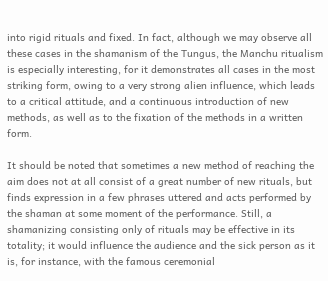into rigid rituals and fixed. In fact, although we may observe all these cases in the shamanism of the Tungus, the Manchu ritualism is especially interesting, for it demonstrates all cases in the most striking form, owing to a very strong alien influence, which leads to a critical attitude, and a continuous introduction of new methods, as well as to the fixation of the methods in a written form.

It should be noted that sometimes a new method of reaching the aim does not at all consist of a great number of new rituals, but finds expression in a few phrases uttered and acts performed by the shaman at some moment of the performance. Still, a shamanizing consisting only of rituals may be effective in its totality; it would influence the audience and the sick person as it is, for instance, with the famous ceremonial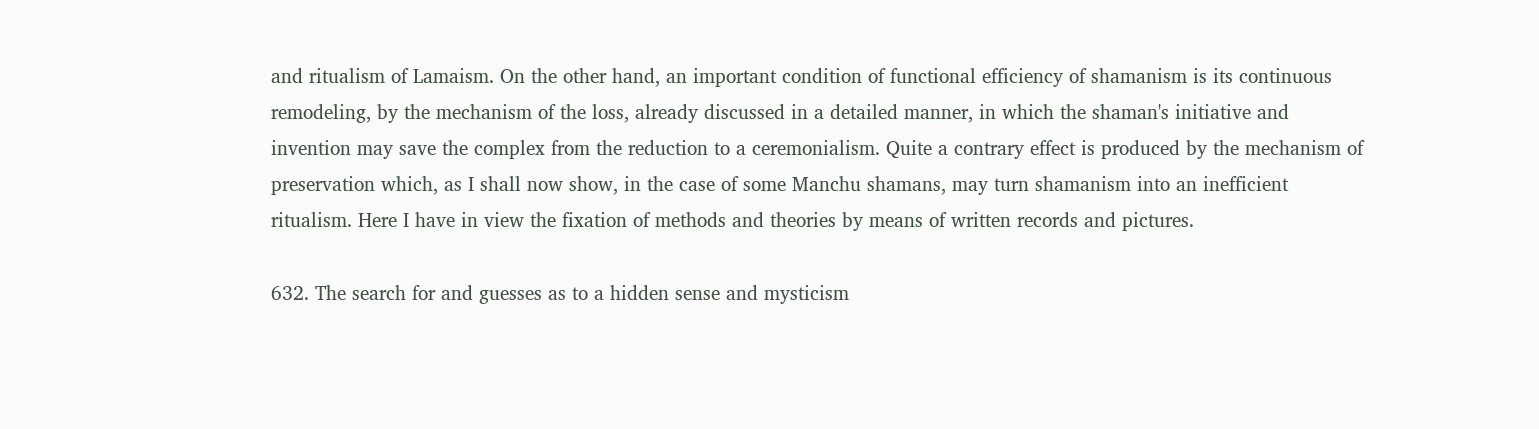and ritualism of Lamaism. On the other hand, an important condition of functional efficiency of shamanism is its continuous remodeling, by the mechanism of the loss, already discussed in a detailed manner, in which the shaman's initiative and invention may save the complex from the reduction to a ceremonialism. Quite a contrary effect is produced by the mechanism of preservation which, as I shall now show, in the case of some Manchu shamans, may turn shamanism into an inefficient ritualism. Here I have in view the fixation of methods and theories by means of written records and pictures.

632. The search for and guesses as to a hidden sense and mysticism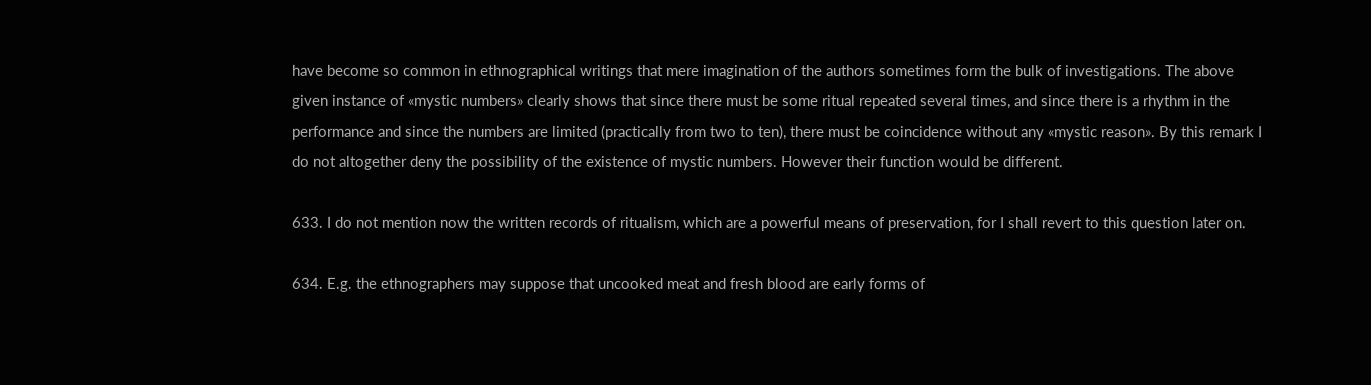have become so common in ethnographical writings that mere imagination of the authors sometimes form the bulk of investigations. The above given instance of «mystic numbers» clearly shows that since there must be some ritual repeated several times, and since there is a rhythm in the performance and since the numbers are limited (practically from two to ten), there must be coincidence without any «mystic reason». By this remark I do not altogether deny the possibility of the existence of mystic numbers. However their function would be different.

633. I do not mention now the written records of ritualism, which are a powerful means of preservation, for I shall revert to this question later on.

634. E.g. the ethnographers may suppose that uncooked meat and fresh blood are early forms of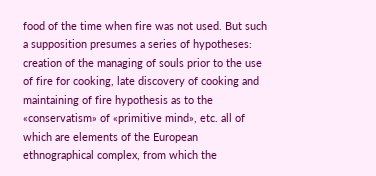food of the time when fire was not used. But such a supposition presumes a series of hypotheses: creation of the managing of souls prior to the use of fire for cooking, late discovery of cooking and maintaining of fire hypothesis as to the «conservatism» of «primitive mind», etc. all of which are elements of the European ethnographical complex, from which the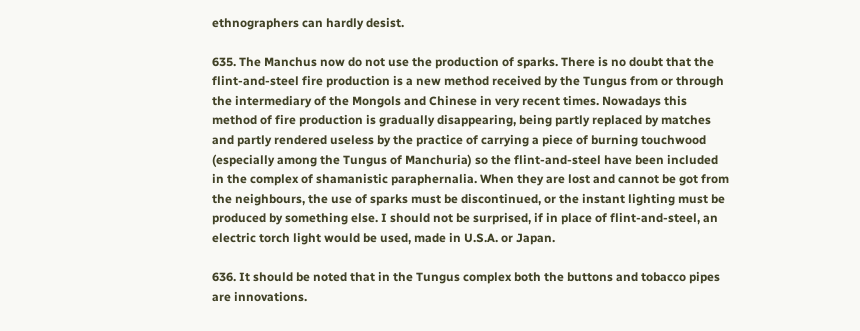ethnographers can hardly desist.

635. The Manchus now do not use the production of sparks. There is no doubt that the flint-and-steel fire production is a new method received by the Tungus from or through the intermediary of the Mongols and Chinese in very recent times. Nowadays this method of fire production is gradually disappearing, being partly replaced by matches and partly rendered useless by the practice of carrying a piece of burning touchwood (especially among the Tungus of Manchuria) so the flint-and-steel have been included in the complex of shamanistic paraphernalia. When they are lost and cannot be got from the neighbours, the use of sparks must be discontinued, or the instant lighting must be produced by something else. I should not be surprised, if in place of flint-and-steel, an electric torch light would be used, made in U.S.A. or Japan.

636. It should be noted that in the Tungus complex both the buttons and tobacco pipes are innovations.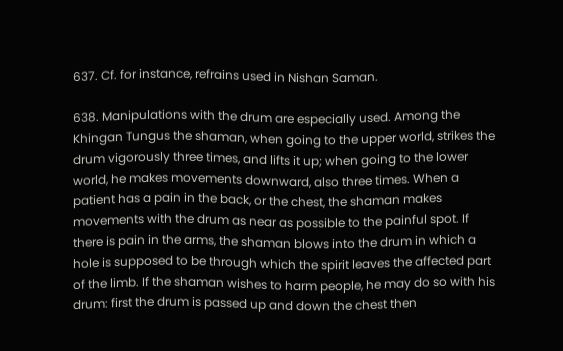637. Cf. for instance, refrains used in Nishan Saman.

638. Manipulations with the drum are especially used. Among the Khingan Tungus the shaman, when going to the upper world, strikes the drum vigorously three times, and lifts it up; when going to the lower world, he makes movements downward, also three times. When a patient has a pain in the back, or the chest, the shaman makes movements with the drum as near as possible to the painful spot. If there is pain in the arms, the shaman blows into the drum in which a hole is supposed to be through which the spirit leaves the affected part of the limb. If the shaman wishes to harm people, he may do so with his drum: first the drum is passed up and down the chest then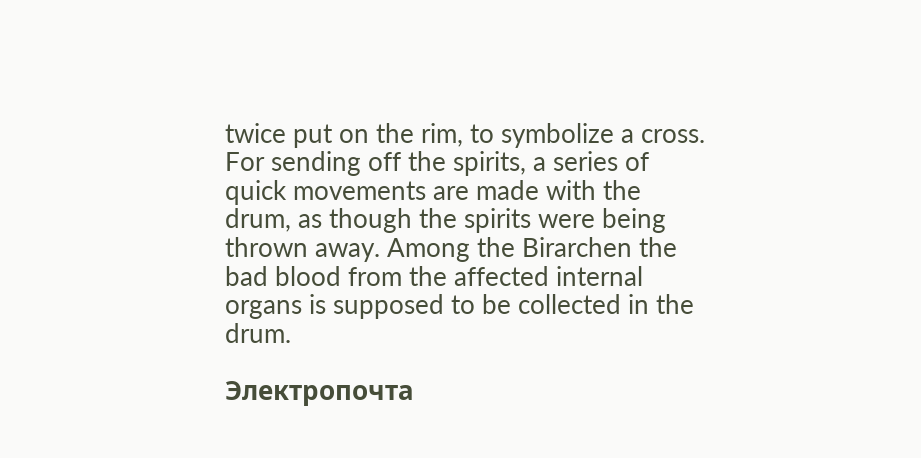twice put on the rim, to symbolize a cross. For sending off the spirits, a series of quick movements are made with the drum, as though the spirits were being thrown away. Among the Birarchen the bad blood from the affected internal organs is supposed to be collected in the drum.

Электропочта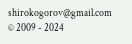shirokogorov@gmail.com
© 2009 - 2024